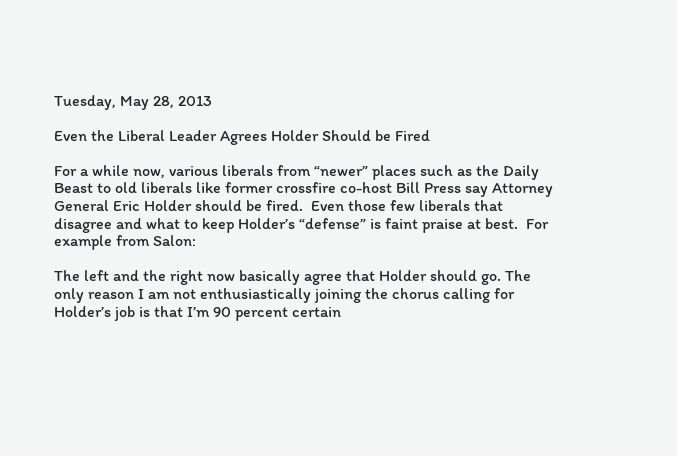Tuesday, May 28, 2013

Even the Liberal Leader Agrees Holder Should be Fired

For a while now, various liberals from “newer” places such as the Daily Beast to old liberals like former crossfire co-host Bill Press say Attorney General Eric Holder should be fired.  Even those few liberals that disagree and what to keep Holder’s “defense” is faint praise at best.  For example from Salon:

The left and the right now basically agree that Holder should go. The only reason I am not enthusiastically joining the chorus calling for Holder’s job is that I’m 90 percent certain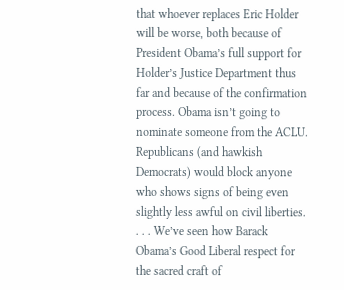that whoever replaces Eric Holder will be worse, both because of President Obama’s full support for Holder’s Justice Department thus far and because of the confirmation process. Obama isn’t going to nominate someone from the ACLU. Republicans (and hawkish Democrats) would block anyone who shows signs of being even slightly less awful on civil liberties.  . . . We’ve seen how Barack Obama’s Good Liberal respect for the sacred craft of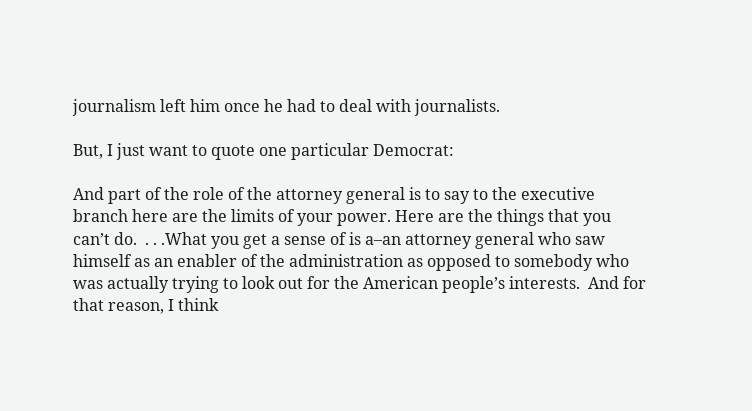journalism left him once he had to deal with journalists.

But, I just want to quote one particular Democrat:

And part of the role of the attorney general is to say to the executive branch here are the limits of your power. Here are the things that you can’t do.  . . .What you get a sense of is a–an attorney general who saw himself as an enabler of the administration as opposed to somebody who was actually trying to look out for the American people’s interests.  And for that reason, I think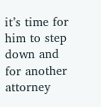it’s time for him to step down and for another attorney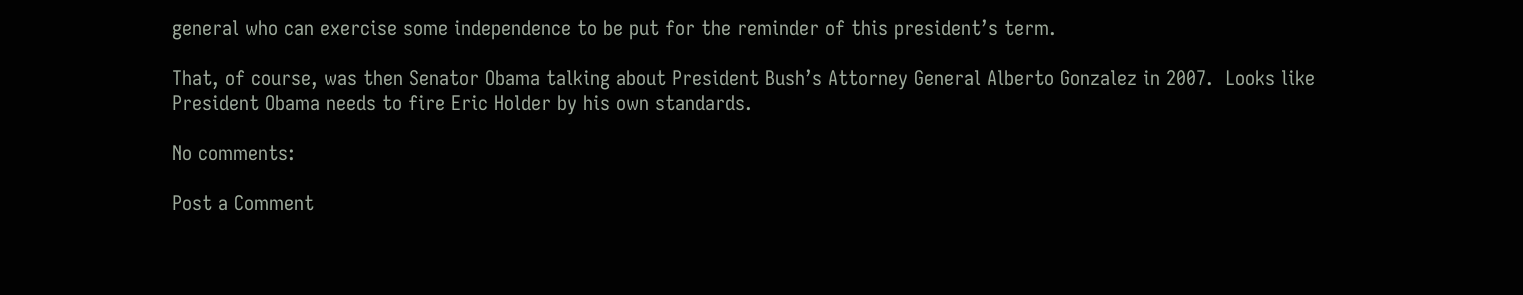general who can exercise some independence to be put for the reminder of this president’s term.

That, of course, was then Senator Obama talking about President Bush’s Attorney General Alberto Gonzalez in 2007.  Looks like President Obama needs to fire Eric Holder by his own standards.

No comments:

Post a Comment